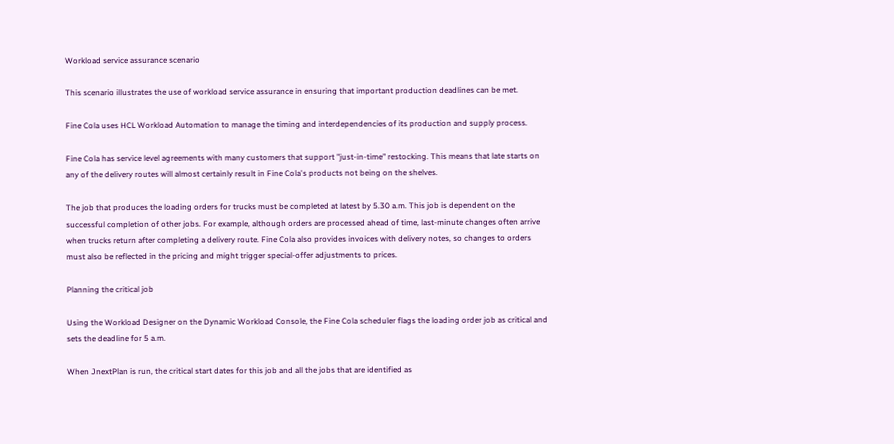Workload service assurance scenario

This scenario illustrates the use of workload service assurance in ensuring that important production deadlines can be met.

Fine Cola uses HCL Workload Automation to manage the timing and interdependencies of its production and supply process.

Fine Cola has service level agreements with many customers that support "just-in-time" restocking. This means that late starts on any of the delivery routes will almost certainly result in Fine Cola's products not being on the shelves.

The job that produces the loading orders for trucks must be completed at latest by 5.30 a.m. This job is dependent on the successful completion of other jobs. For example, although orders are processed ahead of time, last-minute changes often arrive when trucks return after completing a delivery route. Fine Cola also provides invoices with delivery notes, so changes to orders must also be reflected in the pricing and might trigger special-offer adjustments to prices.

Planning the critical job

Using the Workload Designer on the Dynamic Workload Console, the Fine Cola scheduler flags the loading order job as critical and sets the deadline for 5 a.m.

When JnextPlan is run, the critical start dates for this job and all the jobs that are identified as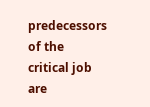predecessors of the critical job are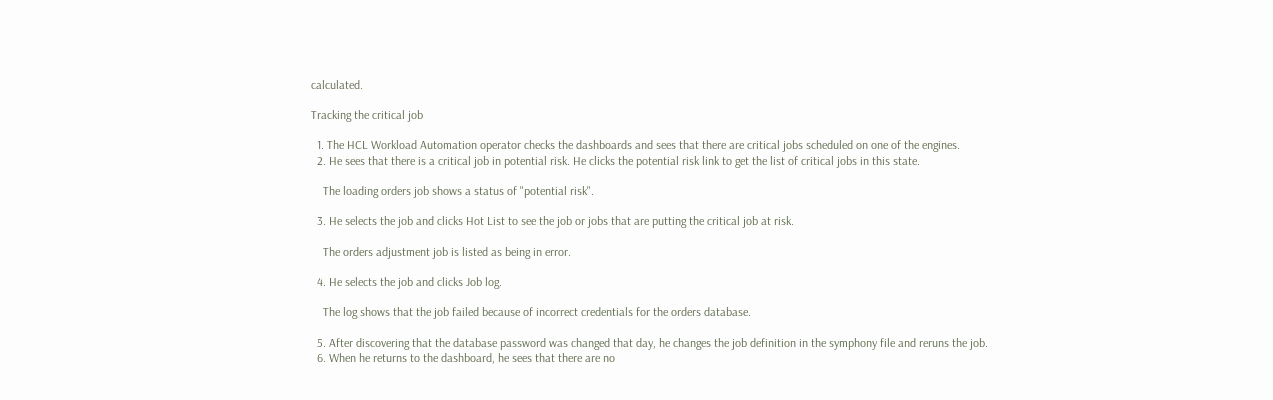calculated.

Tracking the critical job

  1. The HCL Workload Automation operator checks the dashboards and sees that there are critical jobs scheduled on one of the engines.
  2. He sees that there is a critical job in potential risk. He clicks the potential risk link to get the list of critical jobs in this state.

    The loading orders job shows a status of "potential risk".

  3. He selects the job and clicks Hot List to see the job or jobs that are putting the critical job at risk.

    The orders adjustment job is listed as being in error.

  4. He selects the job and clicks Job log.

    The log shows that the job failed because of incorrect credentials for the orders database.

  5. After discovering that the database password was changed that day, he changes the job definition in the symphony file and reruns the job.
  6. When he returns to the dashboard, he sees that there are no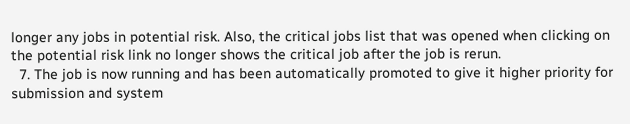longer any jobs in potential risk. Also, the critical jobs list that was opened when clicking on the potential risk link no longer shows the critical job after the job is rerun.
  7. The job is now running and has been automatically promoted to give it higher priority for submission and system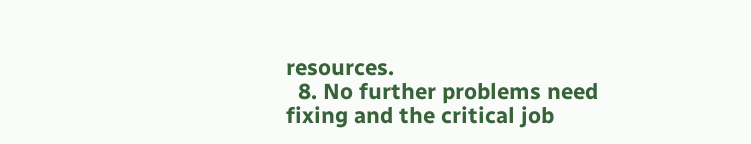resources.
  8. No further problems need fixing and the critical job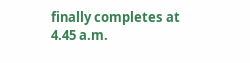finally completes at 4.45 a.m.